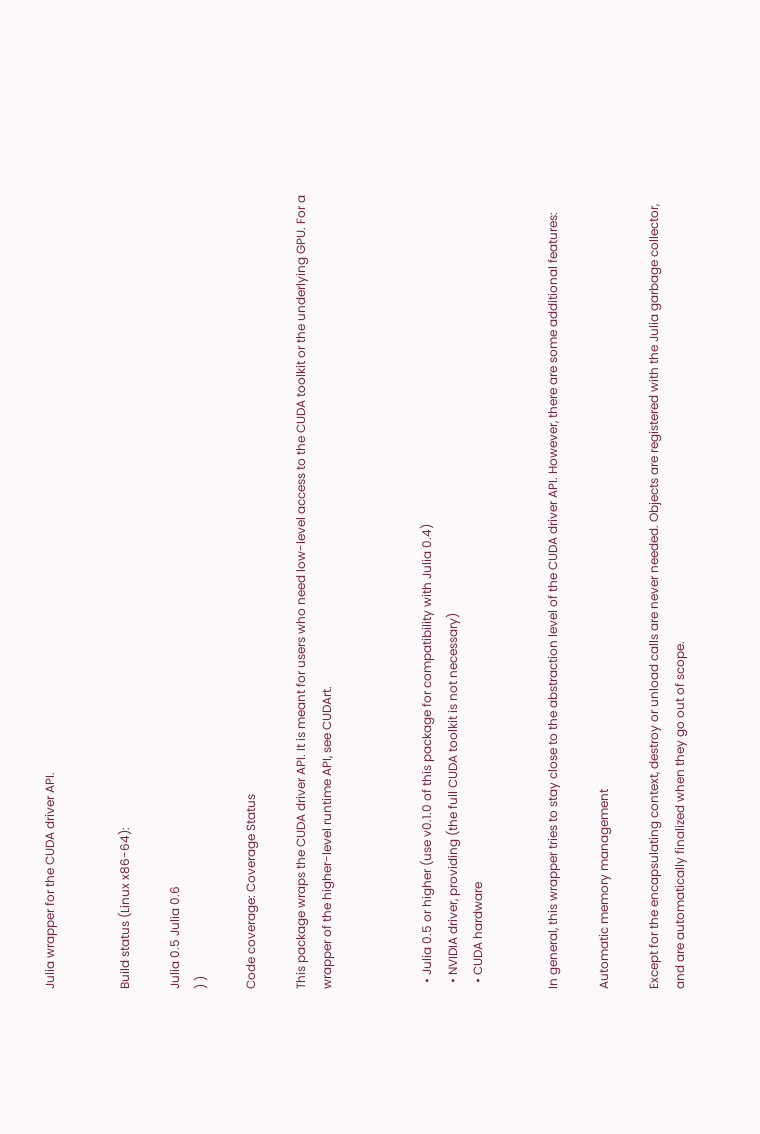Julia wrapper for the CUDA driver API.


Build status (Linux x86-64):

Julia 0.5 Julia 0.6
) )

Code coverage: Coverage Status

This package wraps the CUDA driver API. It is meant for users who need low-level access to the CUDA toolkit or the underlying GPU. For a wrapper of the higher-level runtime API, see CUDArt.



  • Julia 0.5 or higher (use v0.1.0 of this package for compatibility with Julia 0.4)
  • NVIDIA driver, providing (the full CUDA toolkit is not necessary)
  • CUDA hardware


In general, this wrapper tries to stay close to the abstraction level of the CUDA driver API. However, there are some additional features:

Automatic memory management

Except for the encapsulating context, destroy or unload calls are never needed. Objects are registered with the Julia garbage collector, and are automatically finalized when they go out of scope.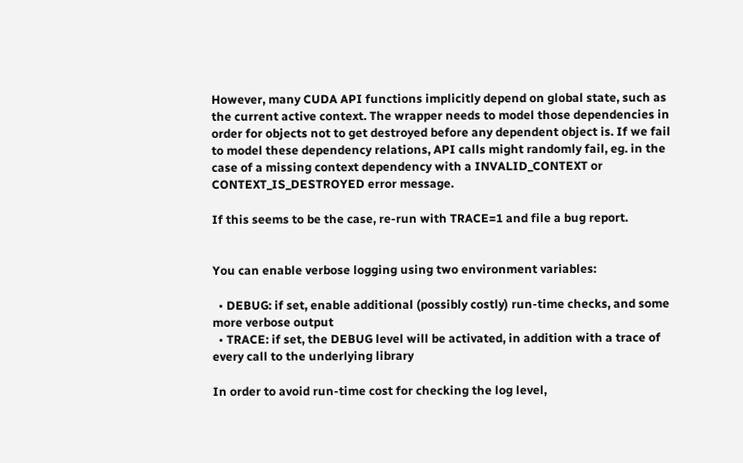However, many CUDA API functions implicitly depend on global state, such as the current active context. The wrapper needs to model those dependencies in order for objects not to get destroyed before any dependent object is. If we fail to model these dependency relations, API calls might randomly fail, eg. in the case of a missing context dependency with a INVALID_CONTEXT or CONTEXT_IS_DESTROYED error message.

If this seems to be the case, re-run with TRACE=1 and file a bug report.


You can enable verbose logging using two environment variables:

  • DEBUG: if set, enable additional (possibly costly) run-time checks, and some more verbose output
  • TRACE: if set, the DEBUG level will be activated, in addition with a trace of every call to the underlying library

In order to avoid run-time cost for checking the log level,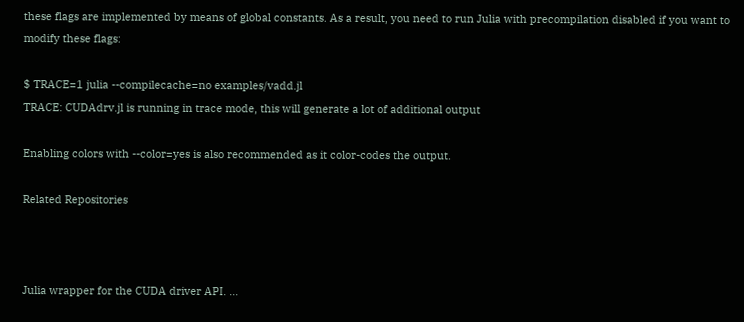these flags are implemented by means of global constants. As a result, you need to run Julia with precompilation disabled if you want to modify these flags:

$ TRACE=1 julia --compilecache=no examples/vadd.jl
TRACE: CUDAdrv.jl is running in trace mode, this will generate a lot of additional output

Enabling colors with --color=yes is also recommended as it color-codes the output.

Related Repositories



Julia wrapper for the CUDA driver API. ...